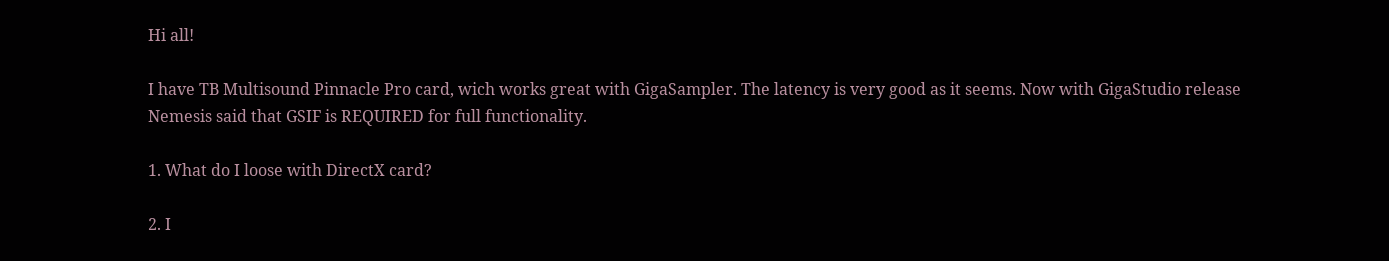Hi all!

I have TB Multisound Pinnacle Pro card, wich works great with GigaSampler. The latency is very good as it seems. Now with GigaStudio release Nemesis said that GSIF is REQUIRED for full functionality.

1. What do I loose with DirectX card?

2. I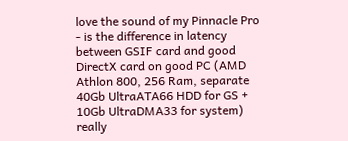love the sound of my Pinnacle Pro - is the difference in latency between GSIF card and good DirectX card on good PC (AMD Athlon 800, 256 Ram, separate 40Gb UltraATA66 HDD for GS + 10Gb UltraDMA33 for system) really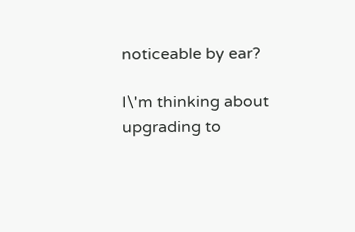noticeable by ear?

I\'m thinking about upgrading to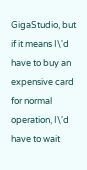GigaStudio, but if it means I\'d have to buy an expensive card for normal operation, I\'d have to wait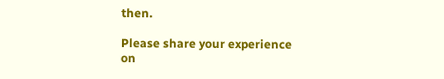then.

Please share your experience on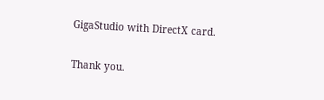GigaStudio with DirectX card.

Thank you.